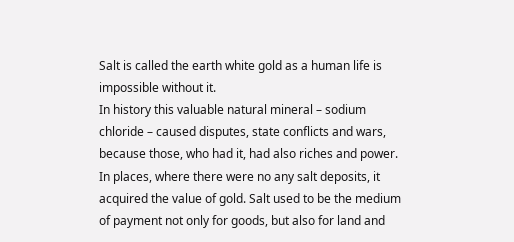Salt is called the earth white gold as a human life is impossible without it.
In history this valuable natural mineral – sodium chloride – caused disputes, state conflicts and wars, because those, who had it, had also riches and power. In places, where there were no any salt deposits, it acquired the value of gold. Salt used to be the medium of payment not only for goods, but also for land and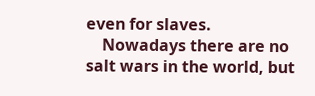even for slaves.
    Nowadays there are no salt wars in the world, but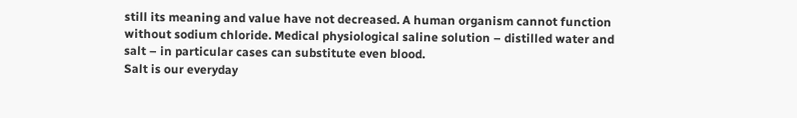still its meaning and value have not decreased. A human organism cannot function without sodium chloride. Medical physiological saline solution – distilled water and salt – in particular cases can substitute even blood.
Salt is our everyday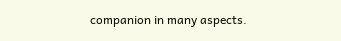companion in many aspects.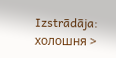Izstrādāja: холошня >